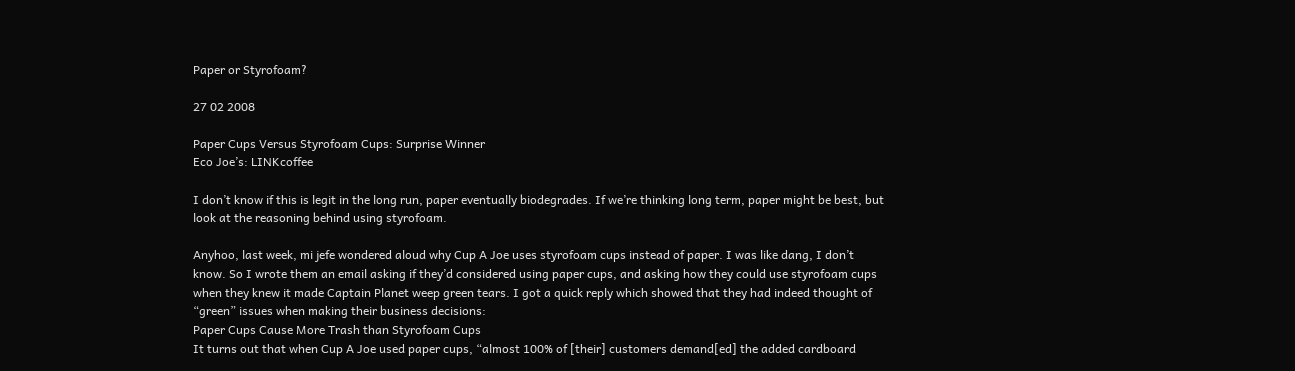Paper or Styrofoam?

27 02 2008

Paper Cups Versus Styrofoam Cups: Surprise Winner
Eco Joe’s: LINKcoffee

I don’t know if this is legit in the long run, paper eventually biodegrades. If we’re thinking long term, paper might be best, but look at the reasoning behind using styrofoam.

Anyhoo, last week, mi jefe wondered aloud why Cup A Joe uses styrofoam cups instead of paper. I was like dang, I don’t know. So I wrote them an email asking if they’d considered using paper cups, and asking how they could use styrofoam cups when they knew it made Captain Planet weep green tears. I got a quick reply which showed that they had indeed thought of “green” issues when making their business decisions:
Paper Cups Cause More Trash than Styrofoam Cups
It turns out that when Cup A Joe used paper cups, “almost 100% of [their] customers demand[ed] the added cardboard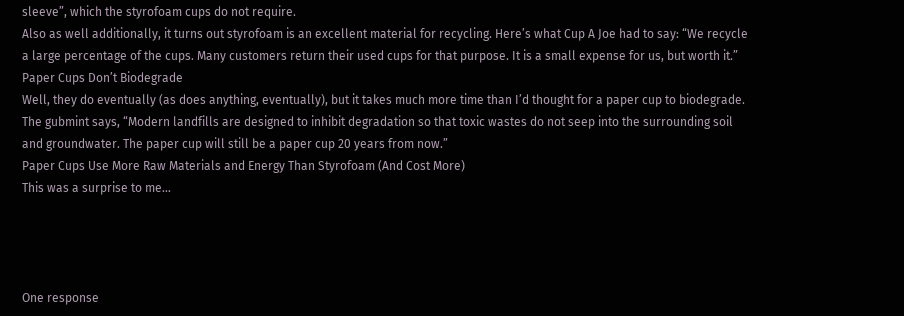sleeve”, which the styrofoam cups do not require.
Also as well additionally, it turns out styrofoam is an excellent material for recycling. Here’s what Cup A Joe had to say: “We recycle a large percentage of the cups. Many customers return their used cups for that purpose. It is a small expense for us, but worth it.”
Paper Cups Don’t Biodegrade
Well, they do eventually (as does anything, eventually), but it takes much more time than I’d thought for a paper cup to biodegrade. The gubmint says, “Modern landfills are designed to inhibit degradation so that toxic wastes do not seep into the surrounding soil and groundwater. The paper cup will still be a paper cup 20 years from now.”
Paper Cups Use More Raw Materials and Energy Than Styrofoam (And Cost More)
This was a surprise to me…




One response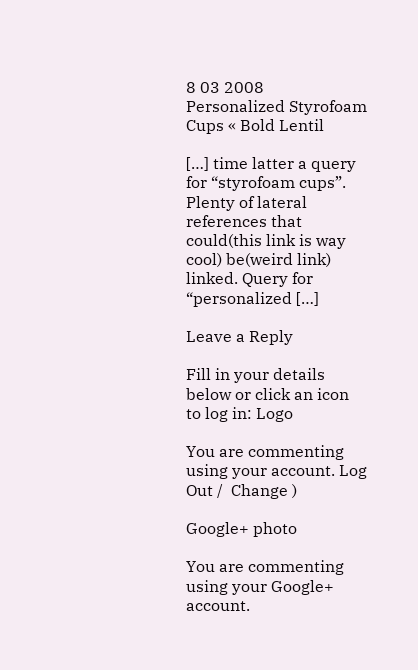8 03 2008
Personalized Styrofoam Cups « Bold Lentil

[…] time latter a query for “styrofoam cups”. Plenty of lateral references that could(this link is way cool) be(weird link) linked. Query for “personalized […]

Leave a Reply

Fill in your details below or click an icon to log in: Logo

You are commenting using your account. Log Out /  Change )

Google+ photo

You are commenting using your Google+ account.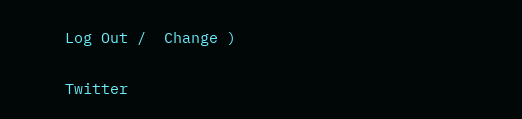Log Out /  Change )

Twitter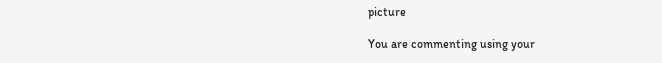picture

You are commenting using your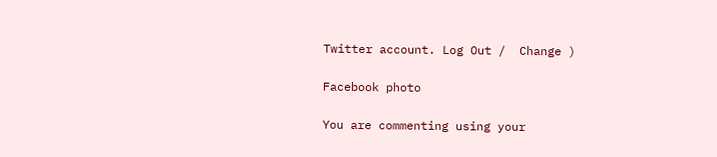Twitter account. Log Out /  Change )

Facebook photo

You are commenting using your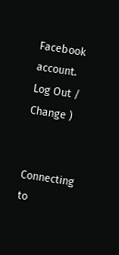Facebook account. Log Out /  Change )


Connecting to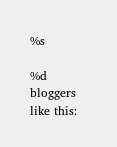%s

%d bloggers like this: